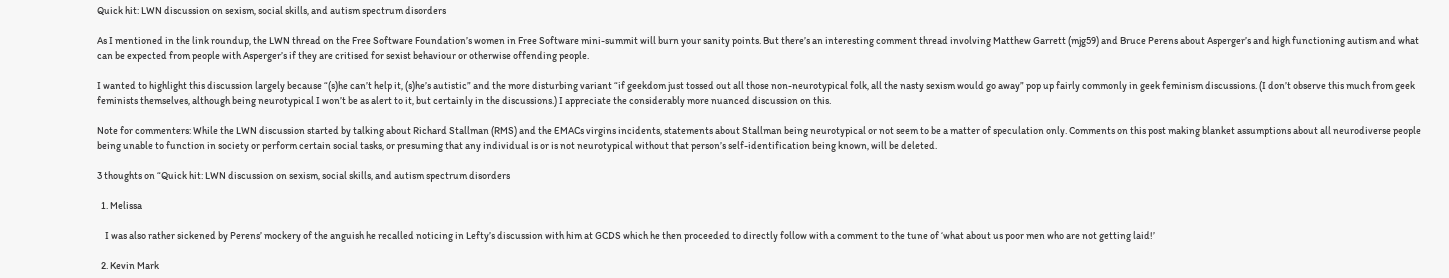Quick hit: LWN discussion on sexism, social skills, and autism spectrum disorders

As I mentioned in the link roundup, the LWN thread on the Free Software Foundation’s women in Free Software mini-summit will burn your sanity points. But there’s an interesting comment thread involving Matthew Garrett (mjg59) and Bruce Perens about Asperger’s and high functioning autism and what can be expected from people with Asperger’s if they are critised for sexist behaviour or otherwise offending people.

I wanted to highlight this discussion largely because “(s)he can’t help it, (s)he’s autistic” and the more disturbing variant “if geekdom just tossed out all those non-neurotypical folk, all the nasty sexism would go away” pop up fairly commonly in geek feminism discussions. (I don’t observe this much from geek feminists themselves, although being neurotypical I won’t be as alert to it, but certainly in the discussions.) I appreciate the considerably more nuanced discussion on this.

Note for commenters: While the LWN discussion started by talking about Richard Stallman (RMS) and the EMACs virgins incidents, statements about Stallman being neurotypical or not seem to be a matter of speculation only. Comments on this post making blanket assumptions about all neurodiverse people being unable to function in society or perform certain social tasks, or presuming that any individual is or is not neurotypical without that person’s self-identification being known, will be deleted.

3 thoughts on “Quick hit: LWN discussion on sexism, social skills, and autism spectrum disorders

  1. Melissa

    I was also rather sickened by Perens’ mockery of the anguish he recalled noticing in Lefty’s discussion with him at GCDS which he then proceeded to directly follow with a comment to the tune of ‘what about us poor men who are not getting laid!’

  2. Kevin Mark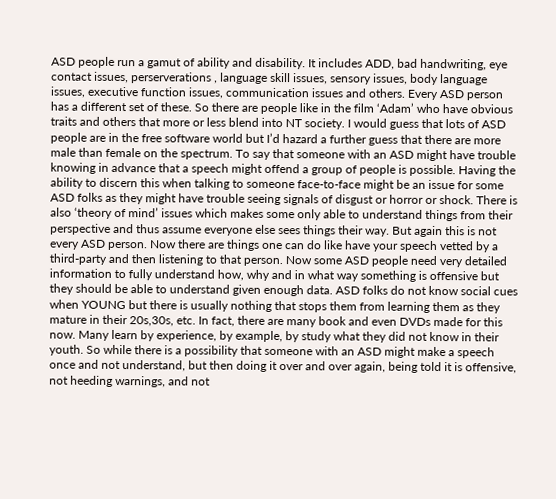ASD people run a gamut of ability and disability. It includes ADD, bad handwriting, eye contact issues, perserverations , language skill issues, sensory issues, body language issues, executive function issues, communication issues and others. Every ASD person has a different set of these. So there are people like in the film ‘Adam’ who have obvious traits and others that more or less blend into NT society. I would guess that lots of ASD people are in the free software world but I’d hazard a further guess that there are more male than female on the spectrum. To say that someone with an ASD might have trouble knowing in advance that a speech might offend a group of people is possible. Having the ability to discern this when talking to someone face-to-face might be an issue for some ASD folks as they might have trouble seeing signals of disgust or horror or shock. There is also ‘theory of mind’ issues which makes some only able to understand things from their perspective and thus assume everyone else sees things their way. But again this is not every ASD person. Now there are things one can do like have your speech vetted by a third-party and then listening to that person. Now some ASD people need very detailed information to fully understand how, why and in what way something is offensive but they should be able to understand given enough data. ASD folks do not know social cues when YOUNG but there is usually nothing that stops them from learning them as they mature in their 20s,30s, etc. In fact, there are many book and even DVDs made for this now. Many learn by experience, by example, by study what they did not know in their youth. So while there is a possibility that someone with an ASD might make a speech once and not understand, but then doing it over and over again, being told it is offensive, not heeding warnings, and not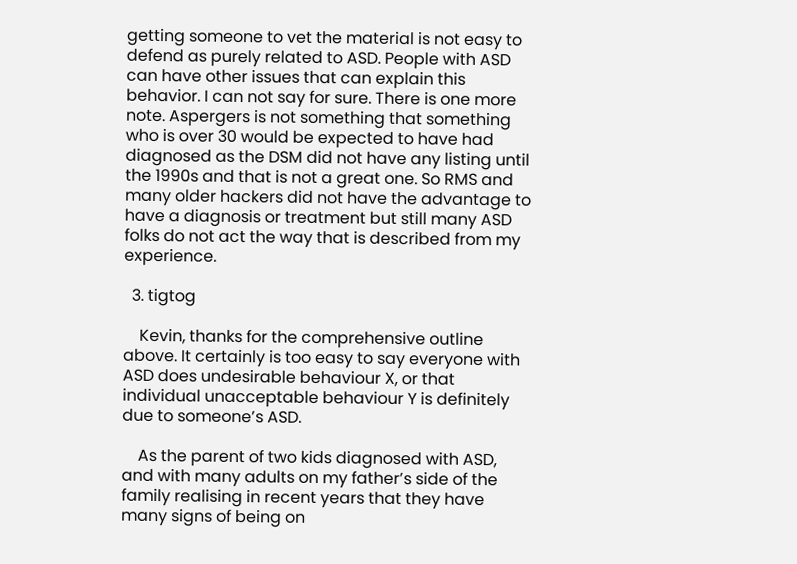getting someone to vet the material is not easy to defend as purely related to ASD. People with ASD can have other issues that can explain this behavior. I can not say for sure. There is one more note. Aspergers is not something that something who is over 30 would be expected to have had diagnosed as the DSM did not have any listing until the 1990s and that is not a great one. So RMS and many older hackers did not have the advantage to have a diagnosis or treatment but still many ASD folks do not act the way that is described from my experience.

  3. tigtog

    Kevin, thanks for the comprehensive outline above. It certainly is too easy to say everyone with ASD does undesirable behaviour X, or that individual unacceptable behaviour Y is definitely due to someone’s ASD.

    As the parent of two kids diagnosed with ASD, and with many adults on my father’s side of the family realising in recent years that they have many signs of being on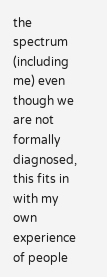the spectrum (including me) even though we are not formally diagnosed, this fits in with my own experience of people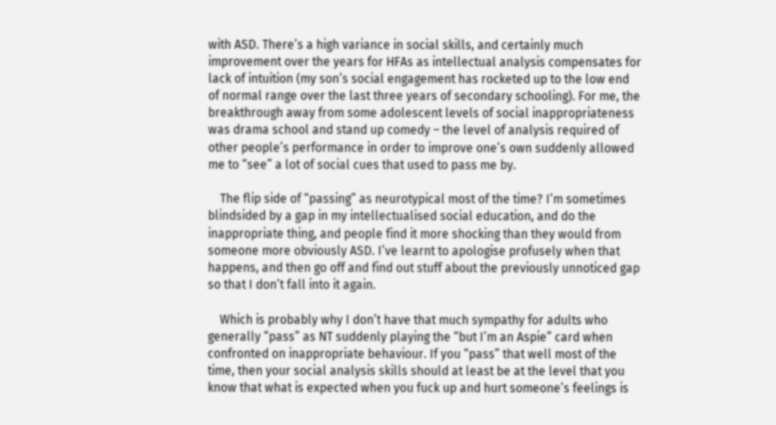with ASD. There’s a high variance in social skills, and certainly much improvement over the years for HFAs as intellectual analysis compensates for lack of intuition (my son’s social engagement has rocketed up to the low end of normal range over the last three years of secondary schooling). For me, the breakthrough away from some adolescent levels of social inappropriateness was drama school and stand up comedy – the level of analysis required of other people’s performance in order to improve one’s own suddenly allowed me to “see” a lot of social cues that used to pass me by.

    The flip side of “passing” as neurotypical most of the time? I’m sometimes blindsided by a gap in my intellectualised social education, and do the inappropriate thing, and people find it more shocking than they would from someone more obviously ASD. I’ve learnt to apologise profusely when that happens, and then go off and find out stuff about the previously unnoticed gap so that I don’t fall into it again.

    Which is probably why I don’t have that much sympathy for adults who generally “pass” as NT suddenly playing the “but I’m an Aspie” card when confronted on inappropriate behaviour. If you “pass” that well most of the time, then your social analysis skills should at least be at the level that you know that what is expected when you fuck up and hurt someone’s feelings is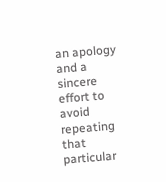an apology and a sincere effort to avoid repeating that particular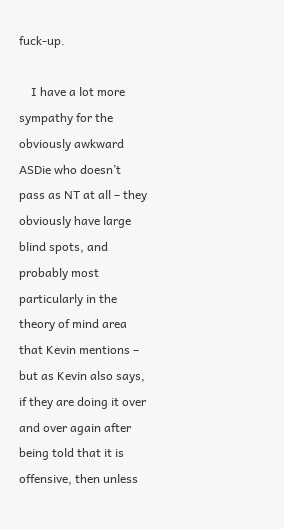fuck-up.

    I have a lot more sympathy for the obviously awkward ASDie who doesn’t pass as NT at all – they obviously have large blind spots, and probably most particularly in the theory of mind area that Kevin mentions – but as Kevin also says, if they are doing it over and over again after being told that it is offensive, then unless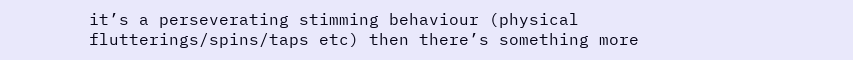it’s a perseverating stimming behaviour (physical flutterings/spins/taps etc) then there’s something more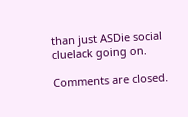than just ASDie social cluelack going on.

Comments are closed.